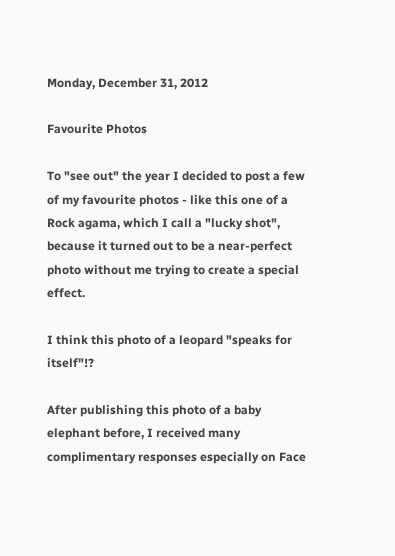Monday, December 31, 2012

Favourite Photos

To "see out" the year I decided to post a few of my favourite photos - like this one of a Rock agama, which I call a "lucky shot", because it turned out to be a near-perfect photo without me trying to create a special effect.

I think this photo of a leopard "speaks for itself"!?

After publishing this photo of a baby elephant before, I received many complimentary responses especially on Face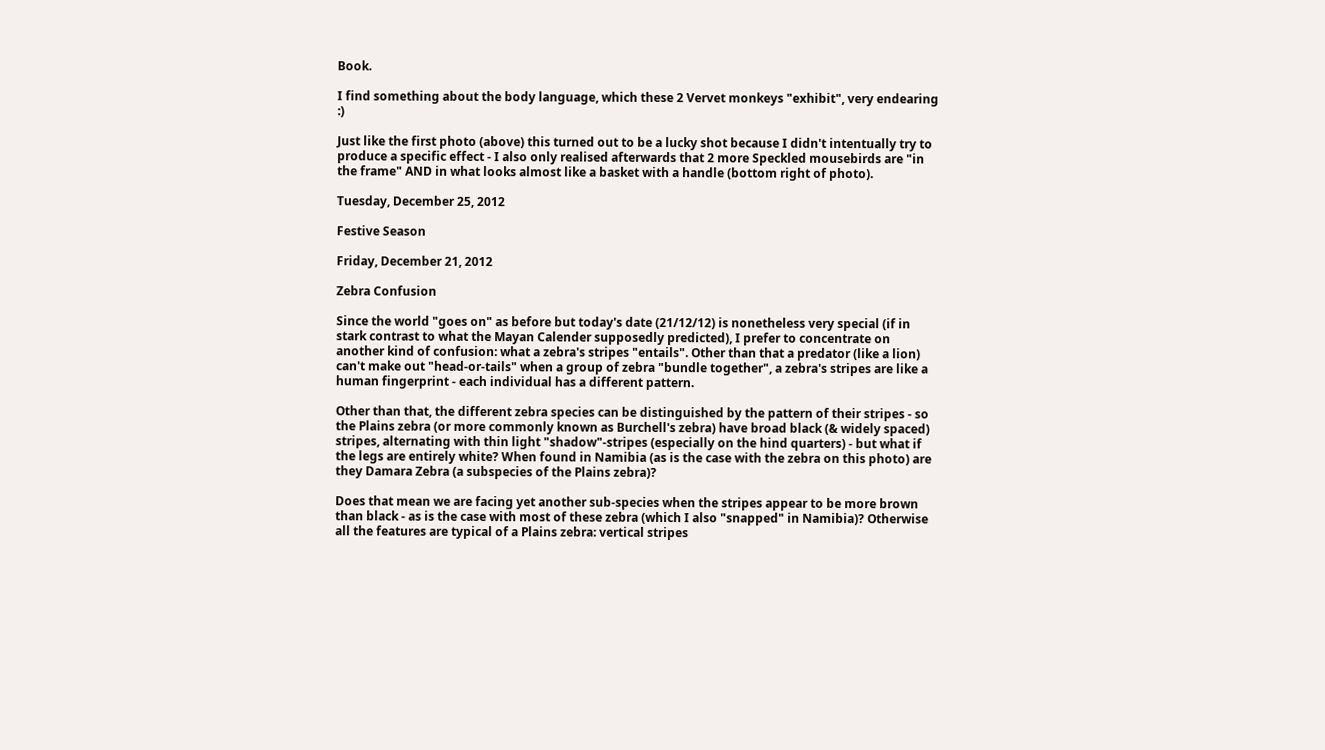Book.

I find something about the body language, which these 2 Vervet monkeys "exhibit", very endearing :)

Just like the first photo (above) this turned out to be a lucky shot because I didn't intentually try to produce a specific effect - I also only realised afterwards that 2 more Speckled mousebirds are "in the frame" AND in what looks almost like a basket with a handle (bottom right of photo).

Tuesday, December 25, 2012

Festive Season

Friday, December 21, 2012

Zebra Confusion

Since the world "goes on" as before but today's date (21/12/12) is nonetheless very special (if in stark contrast to what the Mayan Calender supposedly predicted), I prefer to concentrate on another kind of confusion: what a zebra's stripes "entails". Other than that a predator (like a lion) can't make out "head-or-tails" when a group of zebra "bundle together", a zebra's stripes are like a human fingerprint - each individual has a different pattern.

Other than that, the different zebra species can be distinguished by the pattern of their stripes - so the Plains zebra (or more commonly known as Burchell's zebra) have broad black (& widely spaced) stripes, alternating with thin light "shadow"-stripes (especially on the hind quarters) - but what if the legs are entirely white? When found in Namibia (as is the case with the zebra on this photo) are they Damara Zebra (a subspecies of the Plains zebra)?

Does that mean we are facing yet another sub-species when the stripes appear to be more brown than black - as is the case with most of these zebra (which I also "snapped" in Namibia)? Otherwise all the features are typical of a Plains zebra: vertical stripes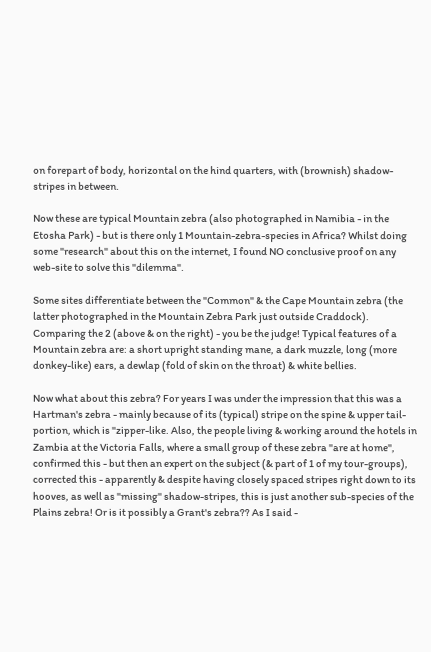on forepart of body, horizontal on the hind quarters, with (brownish) shadow-stripes in between.

Now these are typical Mountain zebra (also photographed in Namibia - in the Etosha Park) - but is there only 1 Mountain-zebra-species in Africa? Whilst doing some "research" about this on the internet, I found NO conclusive proof on any web-site to solve this "dilemma".

Some sites differentiate between the "Common" & the Cape Mountain zebra (the latter photographed in the Mountain Zebra Park just outside Craddock). Comparing the 2 (above & on the right) - you be the judge! Typical features of a Mountain zebra are: a short upright standing mane, a dark muzzle, long (more donkey-like) ears, a dewlap (fold of skin on the throat) & white bellies.

Now what about this zebra? For years I was under the impression that this was a Hartman's zebra - mainly because of its (typical) stripe on the spine & upper tail-portion, which is "zipper-like. Also, the people living & working around the hotels in Zambia at the Victoria Falls, where a small group of these zebra "are at home", confirmed this - but then an expert on the subject (& part of 1 of my tour-groups), corrected this - apparently & despite having closely spaced stripes right down to its hooves, as well as "missing" shadow-stripes, this is just another sub-species of the Plains zebra! Or is it possibly a Grant's zebra?? As I said -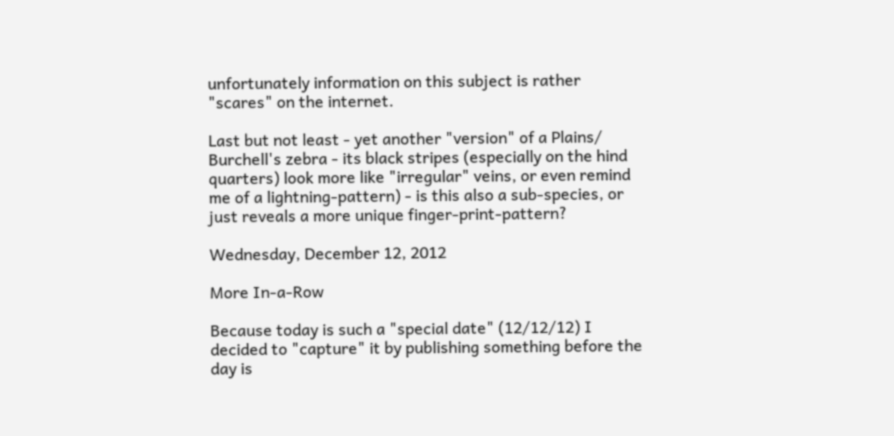unfortunately information on this subject is rather "scares" on the internet.

Last but not least - yet another "version" of a Plains/ Burchell's zebra - its black stripes (especially on the hind quarters) look more like "irregular" veins, or even remind me of a lightning-pattern) - is this also a sub-species, or just reveals a more unique finger-print-pattern?

Wednesday, December 12, 2012

More In-a-Row

Because today is such a "special date" (12/12/12) I decided to "capture" it by publishing something before the day is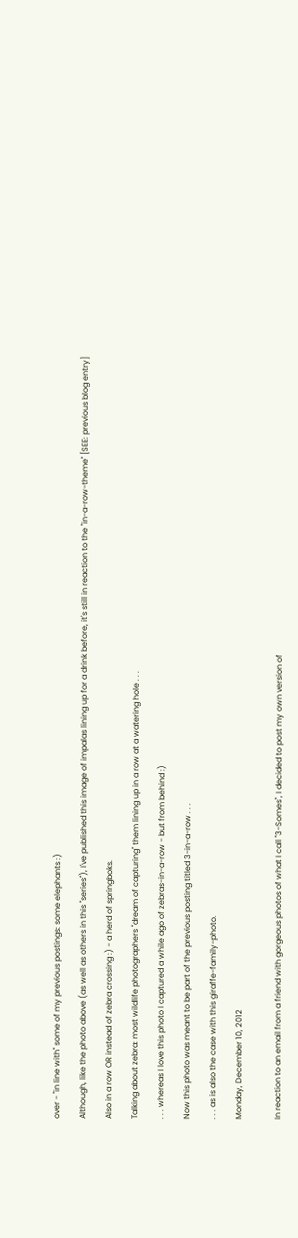over - "in line with" some of my previous postings: some elephants :)

Although, like the photo above (as well as others in this "series"), I've published this image of impalas lining up for a drink before, it's still in reaction to the "in-a-row-theme" [SEE: previous blog entry]

Also in a row OR instead of zebra crossing :) - a herd of springboks.

Talking about zebra: most wildlife photographers "dream of capturing" them lining up in a row at a watering hole . . .

. . . whereas I love this photo I captured a while ago of zebras-in-a-row - but from behind :)

Now this photo was meant to be part of the previous posting titled 3-in-a-row . . .

. . . as is also the case with this giraffe-family-photo.

Monday, December 10, 2012


In reaction to an email from a friend with gorgeous photos of what I call "3-Somes", I decided to post my own version of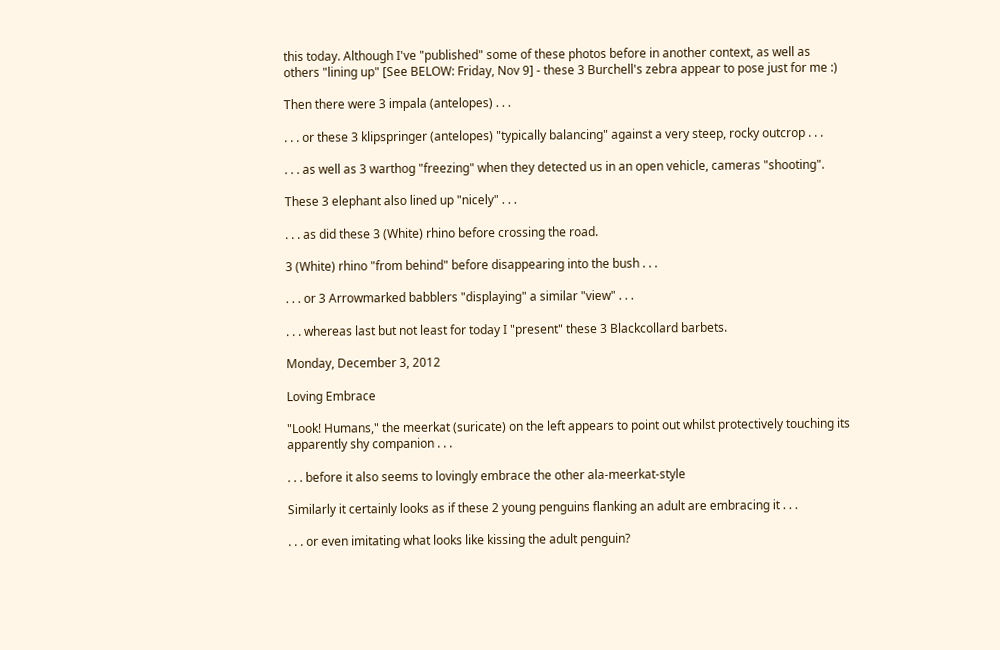this today. Although I've "published" some of these photos before in another context, as well as others "lining up" [See BELOW: Friday, Nov 9] - these 3 Burchell's zebra appear to pose just for me :)

Then there were 3 impala (antelopes) . . .

. . . or these 3 klipspringer (antelopes) "typically balancing" against a very steep, rocky outcrop . . .

. . . as well as 3 warthog "freezing" when they detected us in an open vehicle, cameras "shooting".

These 3 elephant also lined up "nicely" . . .

. . . as did these 3 (White) rhino before crossing the road.

3 (White) rhino "from behind" before disappearing into the bush . . .

. . . or 3 Arrowmarked babblers "displaying" a similar "view" . . .

. . . whereas last but not least for today I "present" these 3 Blackcollard barbets.

Monday, December 3, 2012

Loving Embrace

"Look! Humans," the meerkat (suricate) on the left appears to point out whilst protectively touching its apparently shy companion . . .

. . . before it also seems to lovingly embrace the other ala-meerkat-style

Similarly it certainly looks as if these 2 young penguins flanking an adult are embracing it . . .

. . . or even imitating what looks like kissing the adult penguin?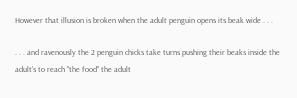However that illusion is broken when the adult penguin opens its beak wide . . .

. . . and ravenously the 2 penguin chicks take turns pushing their beaks inside the adult's to reach "the food" the adult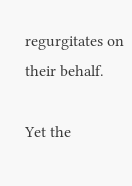regurgitates on their behalf.

Yet the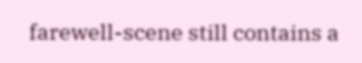farewell-scene still contains a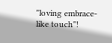"loving embrace-like touch"!